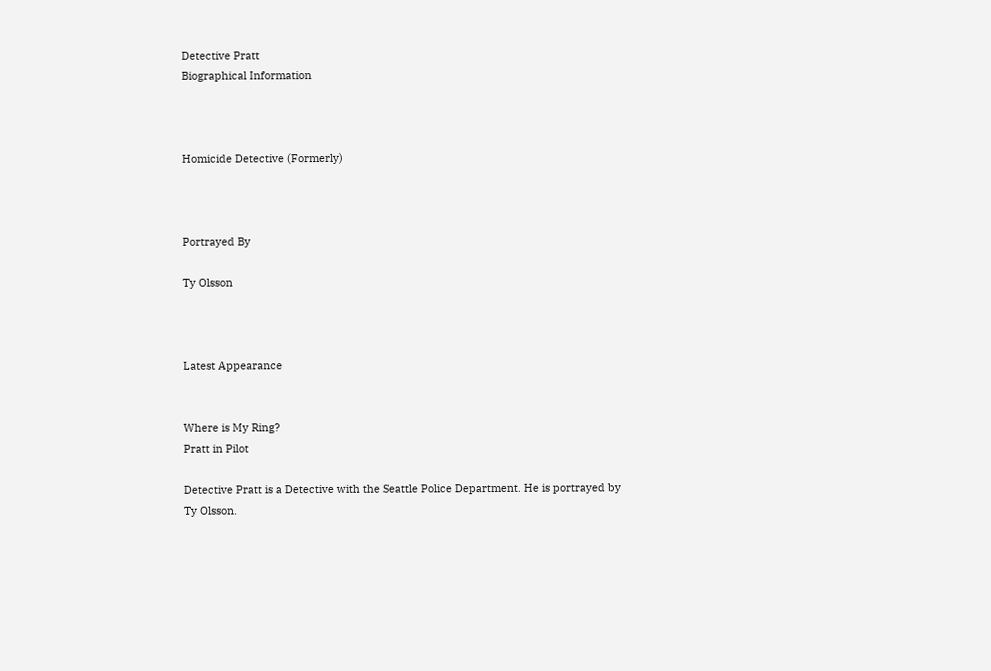Detective Pratt
Biographical Information



Homicide Detective (Formerly)



Portrayed By

Ty Olsson



Latest Appearance


Where is My Ring?
Pratt in Pilot

Detective Pratt is a Detective with the Seattle Police Department. He is portrayed by Ty Olsson.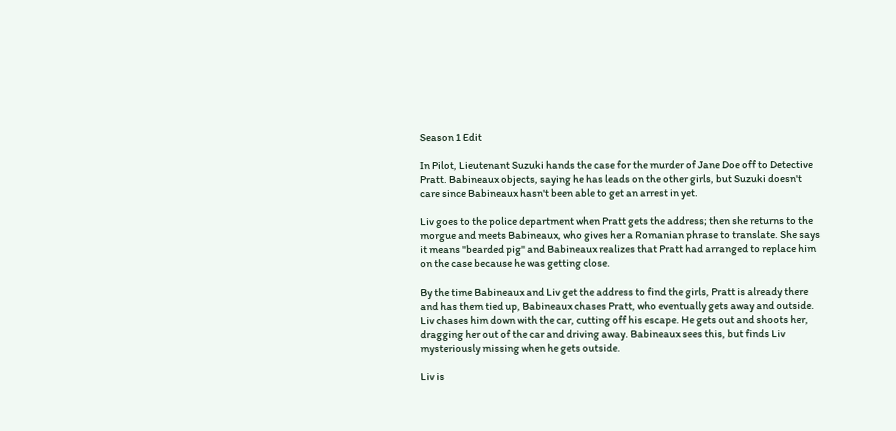Season 1 Edit

In Pilot, Lieutenant Suzuki hands the case for the murder of Jane Doe off to Detective Pratt. Babineaux objects, saying he has leads on the other girls, but Suzuki doesn't care since Babineaux hasn't been able to get an arrest in yet.

Liv goes to the police department when Pratt gets the address; then she returns to the morgue and meets Babineaux, who gives her a Romanian phrase to translate. She says it means "bearded pig" and Babineaux realizes that Pratt had arranged to replace him on the case because he was getting close.

By the time Babineaux and Liv get the address to find the girls, Pratt is already there and has them tied up, Babineaux chases Pratt, who eventually gets away and outside. Liv chases him down with the car, cutting off his escape. He gets out and shoots her, dragging her out of the car and driving away. Babineaux sees this, but finds Liv mysteriously missing when he gets outside.

Liv is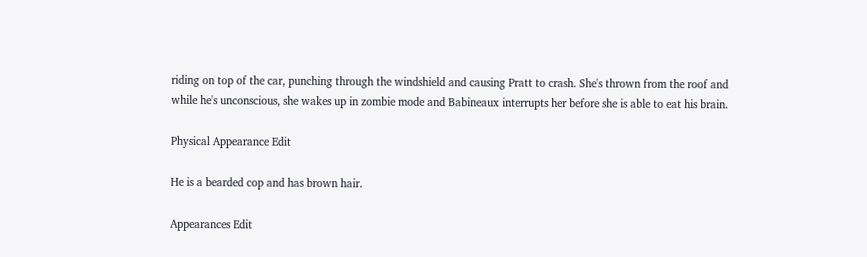riding on top of the car, punching through the windshield and causing Pratt to crash. She's thrown from the roof and while he's unconscious, she wakes up in zombie mode and Babineaux interrupts her before she is able to eat his brain.

Physical Appearance Edit

He is a bearded cop and has brown hair.

Appearances Edit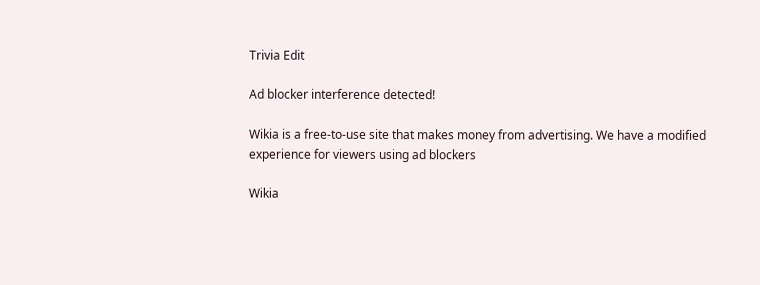Trivia Edit

Ad blocker interference detected!

Wikia is a free-to-use site that makes money from advertising. We have a modified experience for viewers using ad blockers

Wikia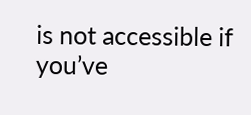is not accessible if you’ve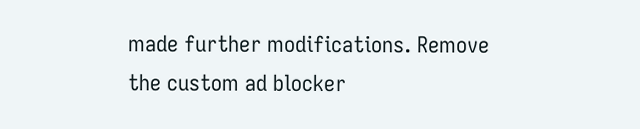made further modifications. Remove the custom ad blocker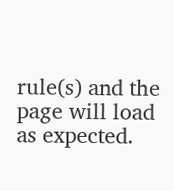rule(s) and the page will load as expected.